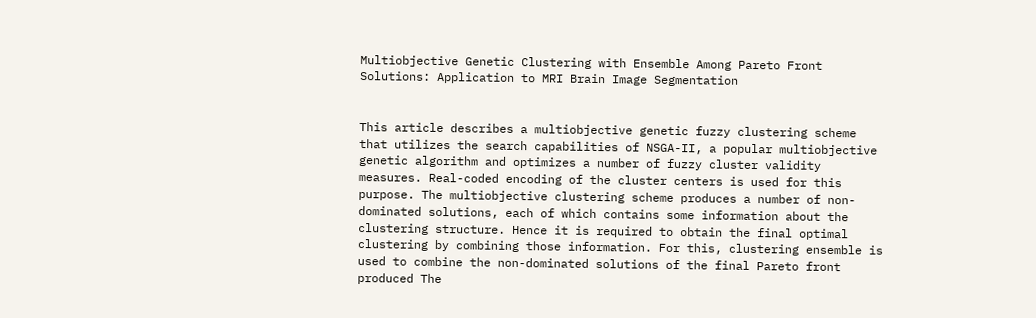Multiobjective Genetic Clustering with Ensemble Among Pareto Front Solutions: Application to MRI Brain Image Segmentation


This article describes a multiobjective genetic fuzzy clustering scheme that utilizes the search capabilities of NSGA-II, a popular multiobjective genetic algorithm and optimizes a number of fuzzy cluster validity measures. Real-coded encoding of the cluster centers is used for this purpose. The multiobjective clustering scheme produces a number of non-dominated solutions, each of which contains some information about the clustering structure. Hence it is required to obtain the final optimal clustering by combining those information. For this, clustering ensemble is used to combine the non-dominated solutions of the final Pareto front produced The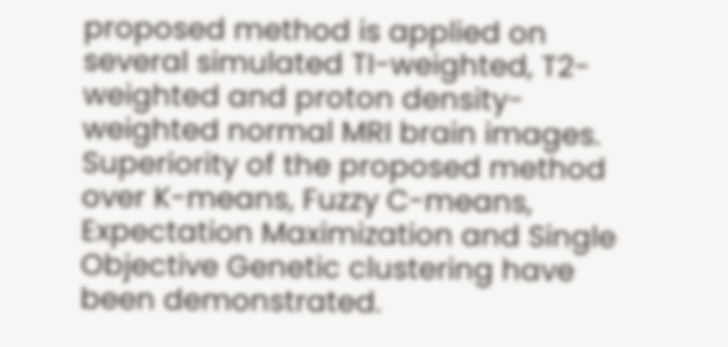proposed method is applied on several simulated TI-weighted, T2-weighted and proton density-weighted normal MRI brain images. Superiority of the proposed method over K-means, Fuzzy C-means, Expectation Maximization and Single Objective Genetic clustering have been demonstrated.